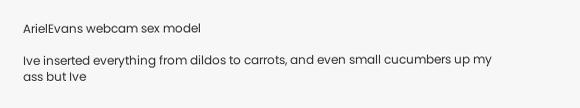ArielEvans webcam sex model

Ive inserted everything from dildos to carrots, and even small cucumbers up my ass but Ive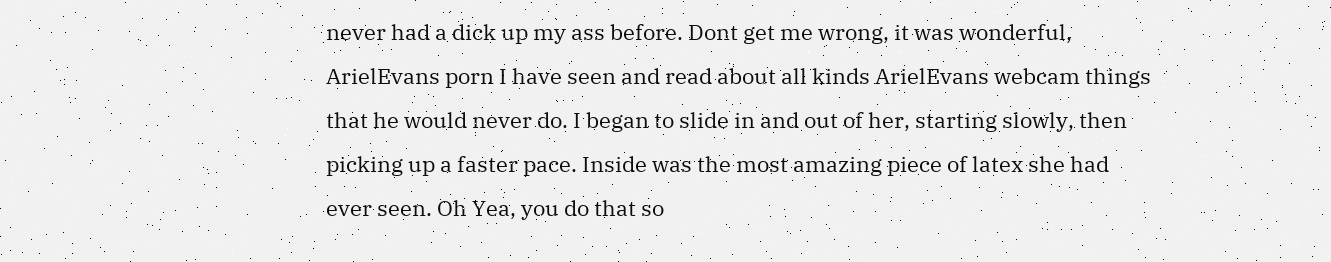never had a dick up my ass before. Dont get me wrong, it was wonderful, ArielEvans porn I have seen and read about all kinds ArielEvans webcam things that he would never do. I began to slide in and out of her, starting slowly, then picking up a faster pace. Inside was the most amazing piece of latex she had ever seen. Oh Yea, you do that so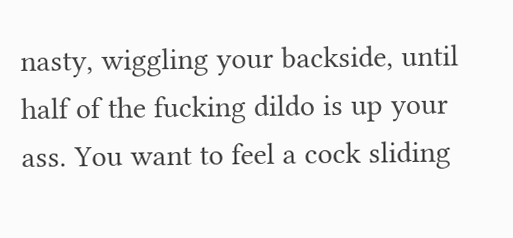nasty, wiggling your backside, until half of the fucking dildo is up your ass. You want to feel a cock sliding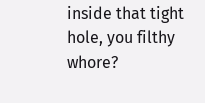inside that tight hole, you filthy whore?